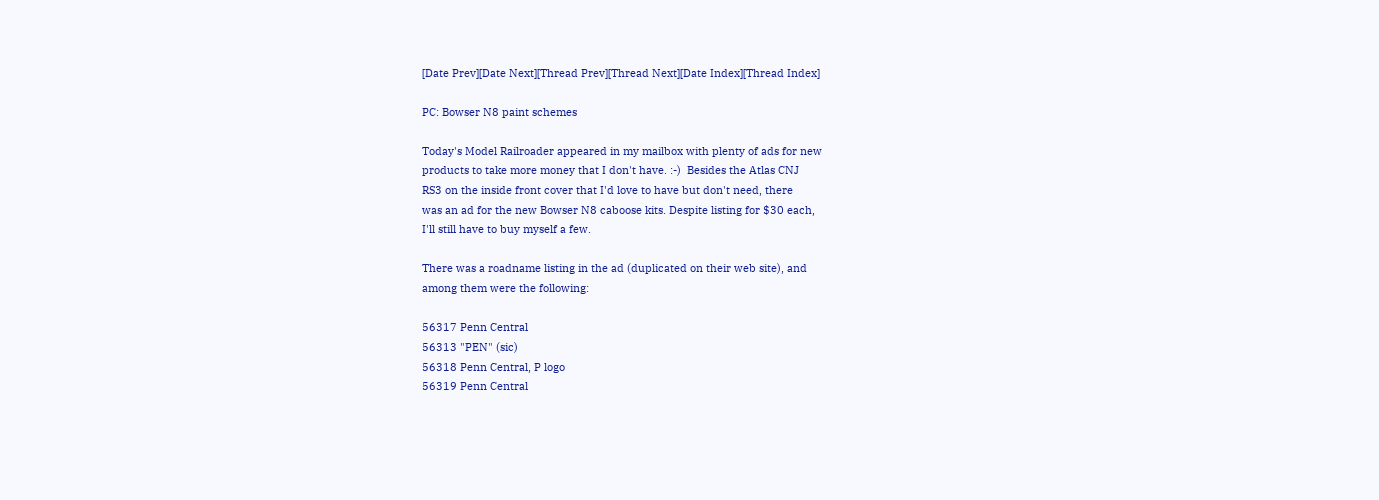[Date Prev][Date Next][Thread Prev][Thread Next][Date Index][Thread Index]

PC: Bowser N8 paint schemes

Today's Model Railroader appeared in my mailbox with plenty of ads for new
products to take more money that I don't have. :-)  Besides the Atlas CNJ
RS3 on the inside front cover that I'd love to have but don't need, there
was an ad for the new Bowser N8 caboose kits. Despite listing for $30 each,
I'll still have to buy myself a few.

There was a roadname listing in the ad (duplicated on their web site), and
among them were the following:

56317 Penn Central
56313 "PEN" (sic)
56318 Penn Central, P logo
56319 Penn Central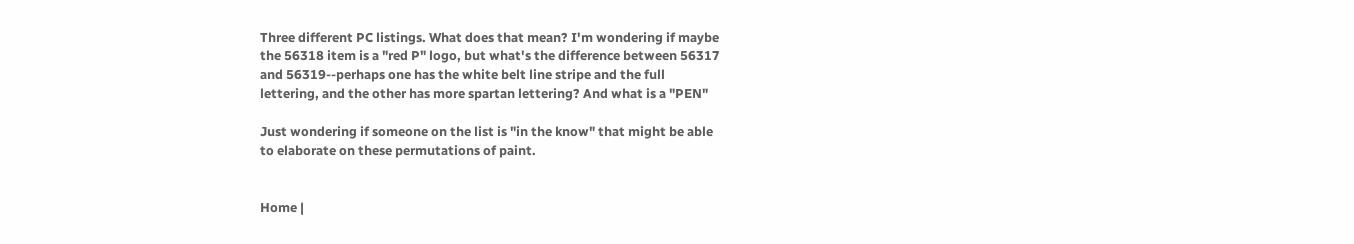Three different PC listings. What does that mean? I'm wondering if maybe
the 56318 item is a "red P" logo, but what's the difference between 56317
and 56319--perhaps one has the white belt line stripe and the full
lettering, and the other has more spartan lettering? And what is a "PEN"

Just wondering if someone on the list is "in the know" that might be able
to elaborate on these permutations of paint.


Home |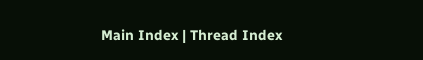Main Index | Thread Index